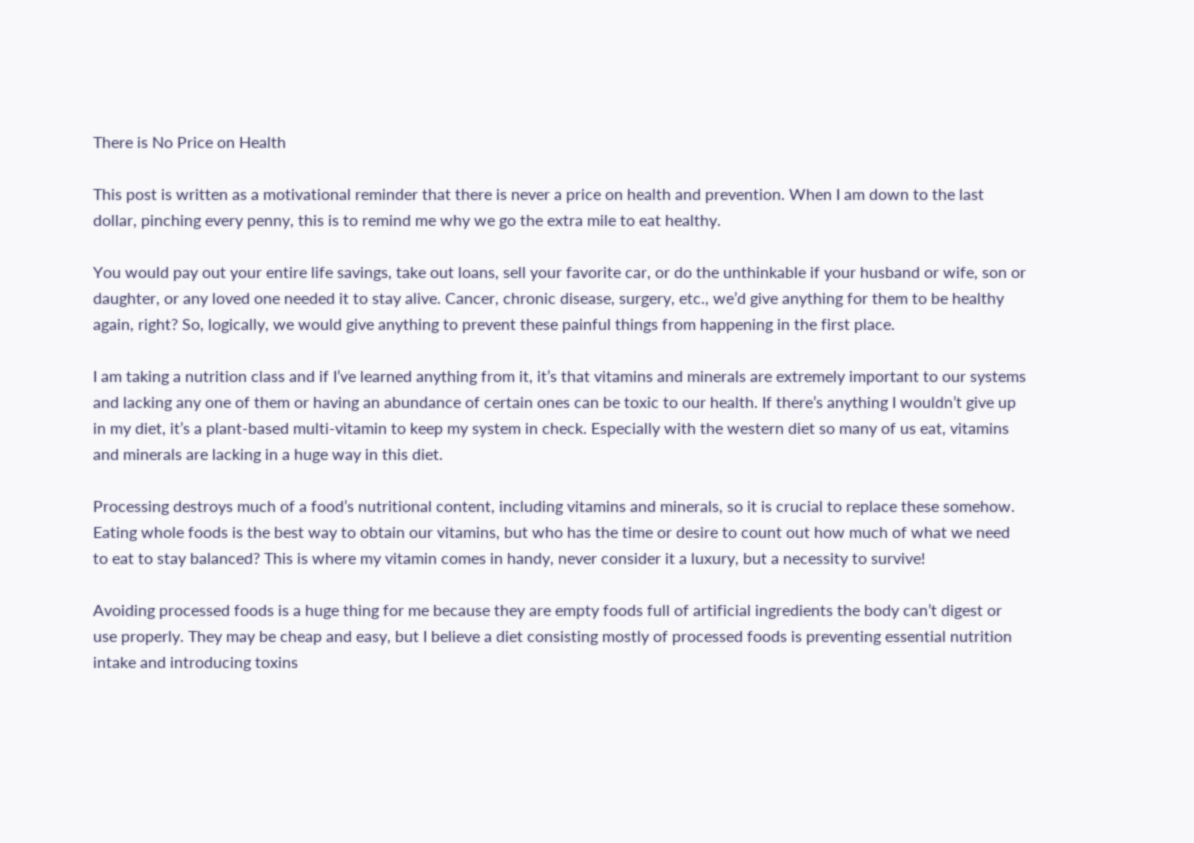There is No Price on Health

This post is written as a motivational reminder that there is never a price on health and prevention. When I am down to the last dollar, pinching every penny, this is to remind me why we go the extra mile to eat healthy.

You would pay out your entire life savings, take out loans, sell your favorite car, or do the unthinkable if your husband or wife, son or daughter, or any loved one needed it to stay alive. Cancer, chronic disease, surgery, etc., we’d give anything for them to be healthy again, right? So, logically, we would give anything to prevent these painful things from happening in the first place.

I am taking a nutrition class and if I’ve learned anything from it, it’s that vitamins and minerals are extremely important to our systems and lacking any one of them or having an abundance of certain ones can be toxic to our health. If there’s anything I wouldn’t give up in my diet, it’s a plant-based multi-vitamin to keep my system in check. Especially with the western diet so many of us eat, vitamins and minerals are lacking in a huge way in this diet.

Processing destroys much of a food’s nutritional content, including vitamins and minerals, so it is crucial to replace these somehow. Eating whole foods is the best way to obtain our vitamins, but who has the time or desire to count out how much of what we need to eat to stay balanced? This is where my vitamin comes in handy, never consider it a luxury, but a necessity to survive!

Avoiding processed foods is a huge thing for me because they are empty foods full of artificial ingredients the body can’t digest or use properly. They may be cheap and easy, but I believe a diet consisting mostly of processed foods is preventing essential nutrition intake and introducing toxins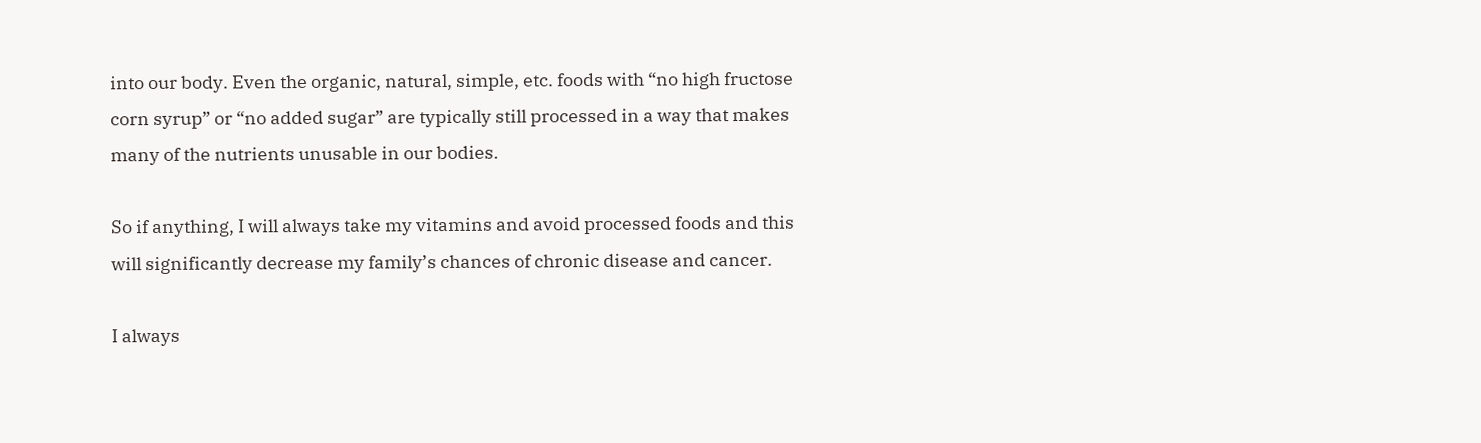into our body. Even the organic, natural, simple, etc. foods with “no high fructose corn syrup” or “no added sugar” are typically still processed in a way that makes many of the nutrients unusable in our bodies.

So if anything, I will always take my vitamins and avoid processed foods and this will significantly decrease my family’s chances of chronic disease and cancer.

I always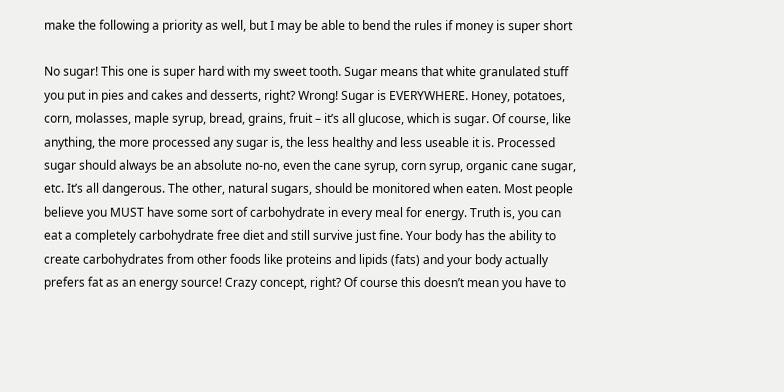make the following a priority as well, but I may be able to bend the rules if money is super short

No sugar! This one is super hard with my sweet tooth. Sugar means that white granulated stuff you put in pies and cakes and desserts, right? Wrong! Sugar is EVERYWHERE. Honey, potatoes, corn, molasses, maple syrup, bread, grains, fruit – it’s all glucose, which is sugar. Of course, like anything, the more processed any sugar is, the less healthy and less useable it is. Processed sugar should always be an absolute no-no, even the cane syrup, corn syrup, organic cane sugar, etc. It’s all dangerous. The other, natural sugars, should be monitored when eaten. Most people believe you MUST have some sort of carbohydrate in every meal for energy. Truth is, you can eat a completely carbohydrate free diet and still survive just fine. Your body has the ability to create carbohydrates from other foods like proteins and lipids (fats) and your body actually prefers fat as an energy source! Crazy concept, right? Of course this doesn’t mean you have to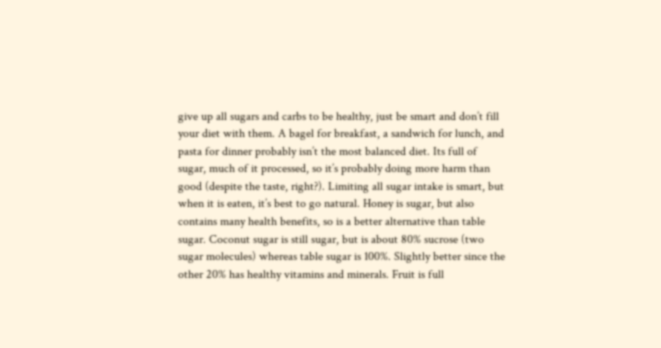give up all sugars and carbs to be healthy, just be smart and don’t fill your diet with them. A bagel for breakfast, a sandwich for lunch, and pasta for dinner probably isn’t the most balanced diet. Its full of sugar, much of it processed, so it’s probably doing more harm than good (despite the taste, right?). Limiting all sugar intake is smart, but when it is eaten, it’s best to go natural. Honey is sugar, but also contains many health benefits, so is a better alternative than table sugar. Coconut sugar is still sugar, but is about 80% sucrose (two sugar molecules) whereas table sugar is 100%. Slightly better since the other 20% has healthy vitamins and minerals. Fruit is full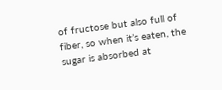of fructose but also full of fiber, so when it’s eaten, the sugar is absorbed at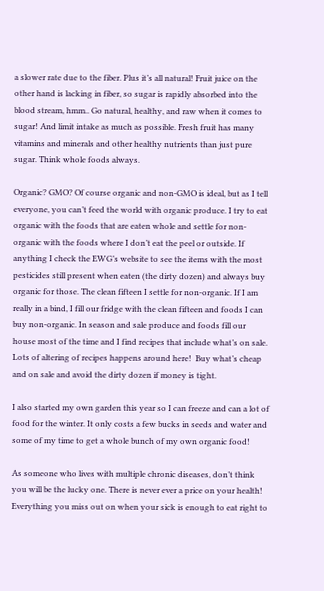a slower rate due to the fiber. Plus it’s all natural! Fruit juice on the other hand is lacking in fiber, so sugar is rapidly absorbed into the blood stream, hmm.. Go natural, healthy, and raw when it comes to sugar! And limit intake as much as possible. Fresh fruit has many vitamins and minerals and other healthy nutrients than just pure sugar. Think whole foods always.

Organic? GMO? Of course organic and non-GMO is ideal, but as I tell everyone, you can’t feed the world with organic produce. I try to eat organic with the foods that are eaten whole and settle for non-organic with the foods where I don’t eat the peel or outside. If anything I check the EWG’s website to see the items with the most pesticides still present when eaten (the dirty dozen) and always buy organic for those. The clean fifteen I settle for non-organic. If I am really in a bind, I fill our fridge with the clean fifteen and foods I can buy non-organic. In season and sale produce and foods fill our house most of the time and I find recipes that include what’s on sale. Lots of altering of recipes happens around here!  Buy what’s cheap and on sale and avoid the dirty dozen if money is tight.

I also started my own garden this year so I can freeze and can a lot of food for the winter. It only costs a few bucks in seeds and water and some of my time to get a whole bunch of my own organic food!

As someone who lives with multiple chronic diseases, don’t think you will be the lucky one. There is never ever a price on your health! Everything you miss out on when your sick is enough to eat right to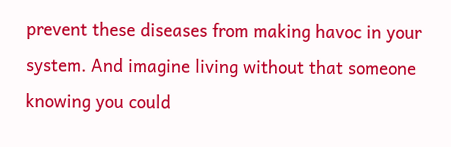prevent these diseases from making havoc in your system. And imagine living without that someone knowing you could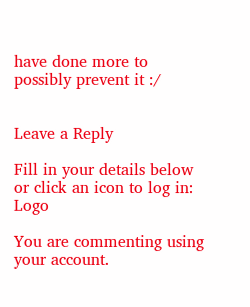have done more to possibly prevent it :/


Leave a Reply

Fill in your details below or click an icon to log in: Logo

You are commenting using your account.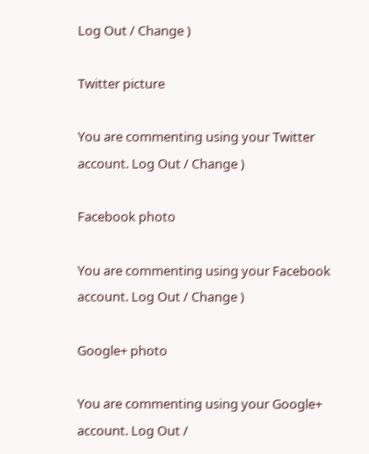Log Out / Change )

Twitter picture

You are commenting using your Twitter account. Log Out / Change )

Facebook photo

You are commenting using your Facebook account. Log Out / Change )

Google+ photo

You are commenting using your Google+ account. Log Out /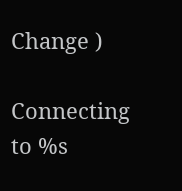Change )

Connecting to %s